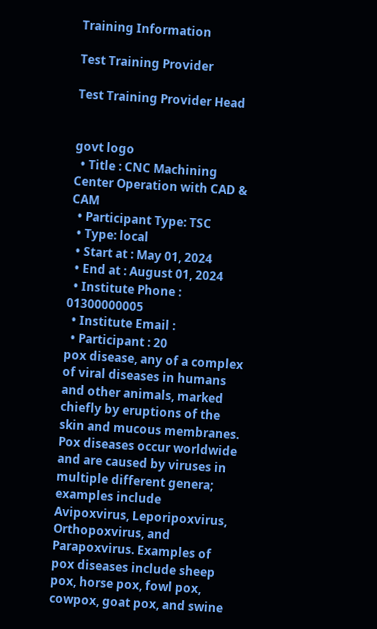Training Information

Test Training Provider

Test Training Provider Head


govt logo
  • Title : CNC Machining Center Operation with CAD & CAM
  • Participant Type: TSC
  • Type: local
  • Start at : May 01, 2024
  • End at : August 01, 2024
  • Institute Phone : 01300000005
  • Institute Email :
  • Participant : 20
pox disease, any of a complex of viral diseases in humans and other animals, marked chiefly by eruptions of the skin and mucous membranes. Pox diseases occur worldwide and are caused by viruses in multiple different genera; examples include Avipoxvirus, Leporipoxvirus, Orthopoxvirus, and Parapoxvirus. Examples of pox diseases include sheep pox, horse pox, fowl pox, cowpox, goat pox, and swine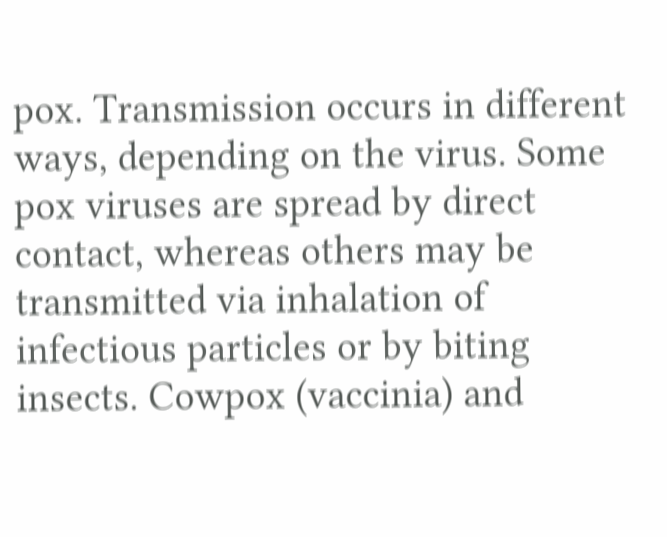pox. Transmission occurs in different ways, depending on the virus. Some pox viruses are spread by direct contact, whereas others may be transmitted via inhalation of infectious particles or by biting insects. Cowpox (vaccinia) and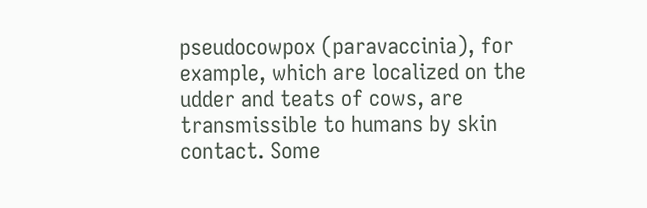pseudocowpox (paravaccinia), for example, which are localized on the udder and teats of cows, are transmissible to humans by skin contact. Some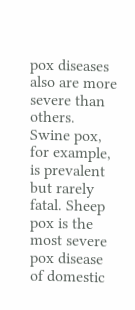pox diseases also are more severe than others. Swine pox, for example, is prevalent but rarely fatal. Sheep pox is the most severe pox disease of domestic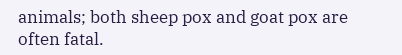animals; both sheep pox and goat pox are often fatal.